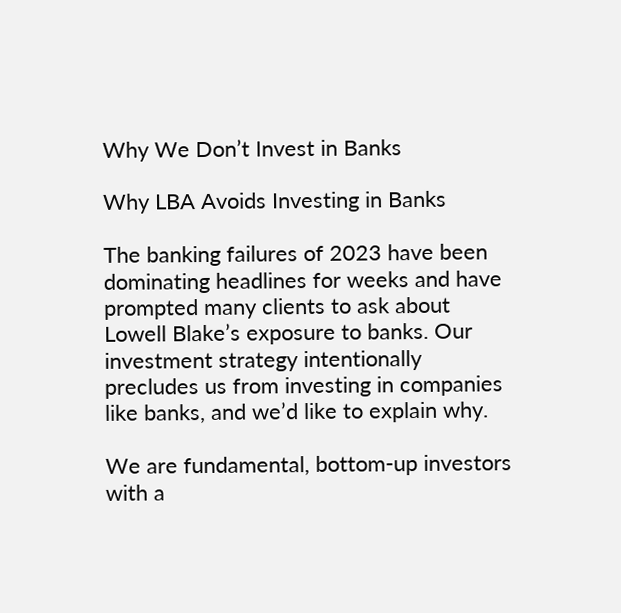Why We Don’t Invest in Banks

Why LBA Avoids Investing in Banks

The banking failures of 2023 have been dominating headlines for weeks and have prompted many clients to ask about Lowell Blake’s exposure to banks. Our investment strategy intentionally precludes us from investing in companies like banks, and we’d like to explain why.

We are fundamental, bottom-up investors with a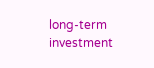long-term investment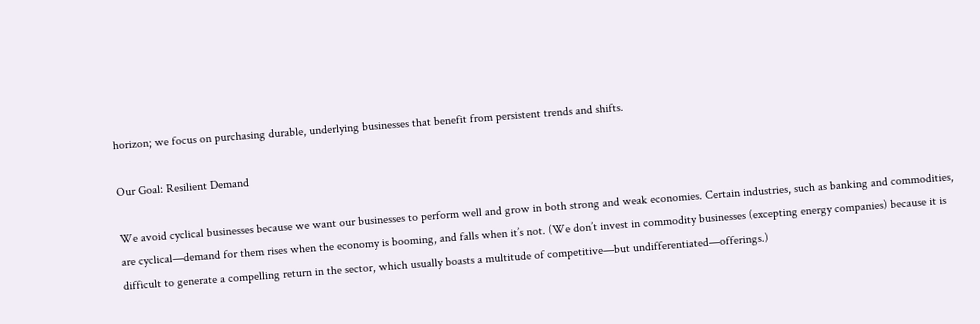horizon; we focus on purchasing durable, underlying businesses that benefit from persistent trends and shifts.

Our Goal: Resilient Demand

We avoid cyclical businesses because we want our businesses to perform well and grow in both strong and weak economies. Certain industries, such as banking and commodities, are cyclical—demand for them rises when the economy is booming, and falls when it’s not. (We don’t invest in commodity businesses (excepting energy companies) because it is difficult to generate a compelling return in the sector, which usually boasts a multitude of competitive—but undifferentiated—offerings.)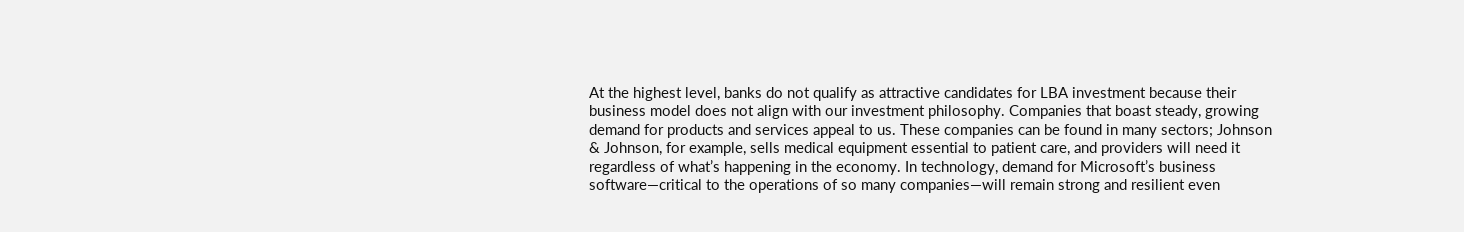At the highest level, banks do not qualify as attractive candidates for LBA investment because their business model does not align with our investment philosophy. Companies that boast steady, growing demand for products and services appeal to us. These companies can be found in many sectors; Johnson & Johnson, for example, sells medical equipment essential to patient care, and providers will need it regardless of what’s happening in the economy. In technology, demand for Microsoft’s business software—critical to the operations of so many companies—will remain strong and resilient even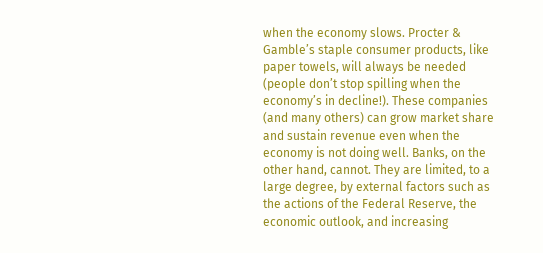when the economy slows. Procter & Gamble’s staple consumer products, like paper towels, will always be needed (people don’t stop spilling when the economy’s in decline!). These companies (and many others) can grow market share and sustain revenue even when the economy is not doing well. Banks, on the other hand, cannot. They are limited, to a large degree, by external factors such as the actions of the Federal Reserve, the economic outlook, and increasing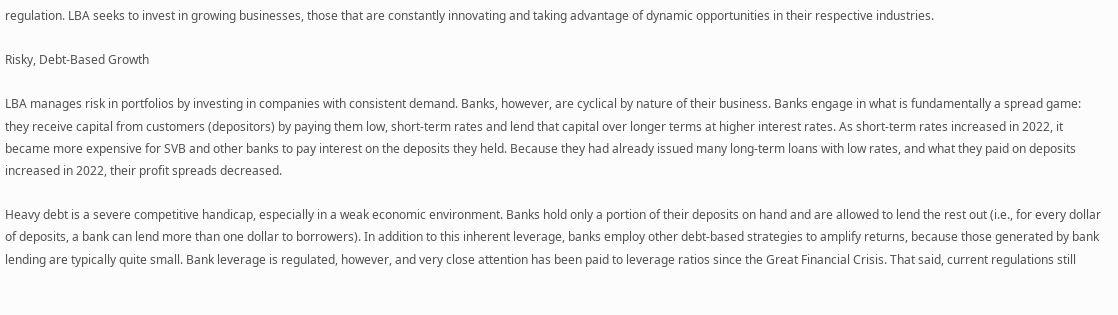regulation. LBA seeks to invest in growing businesses, those that are constantly innovating and taking advantage of dynamic opportunities in their respective industries.

Risky, Debt-Based Growth

LBA manages risk in portfolios by investing in companies with consistent demand. Banks, however, are cyclical by nature of their business. Banks engage in what is fundamentally a spread game: they receive capital from customers (depositors) by paying them low, short-term rates and lend that capital over longer terms at higher interest rates. As short-term rates increased in 2022, it became more expensive for SVB and other banks to pay interest on the deposits they held. Because they had already issued many long-term loans with low rates, and what they paid on deposits increased in 2022, their profit spreads decreased.

Heavy debt is a severe competitive handicap, especially in a weak economic environment. Banks hold only a portion of their deposits on hand and are allowed to lend the rest out (i.e., for every dollar of deposits, a bank can lend more than one dollar to borrowers). In addition to this inherent leverage, banks employ other debt-based strategies to amplify returns, because those generated by bank lending are typically quite small. Bank leverage is regulated, however, and very close attention has been paid to leverage ratios since the Great Financial Crisis. That said, current regulations still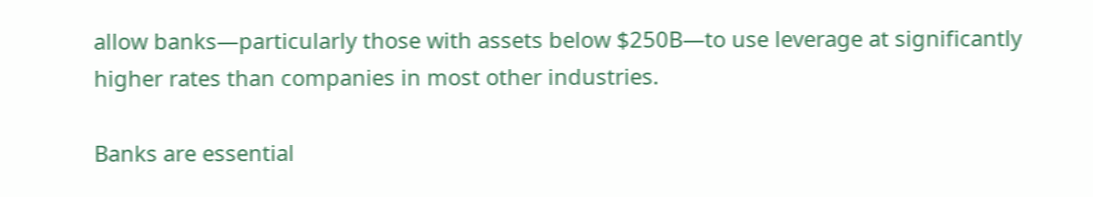allow banks—particularly those with assets below $250B—to use leverage at significantly higher rates than companies in most other industries.

Banks are essential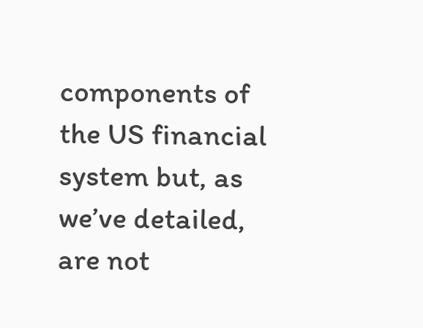components of the US financial system but, as we’ve detailed, are not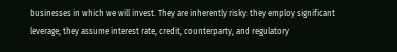businesses in which we will invest. They are inherently risky: they employ significant leverage; they assume interest rate, credit, counterparty, and regulatory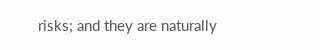risks; and they are naturally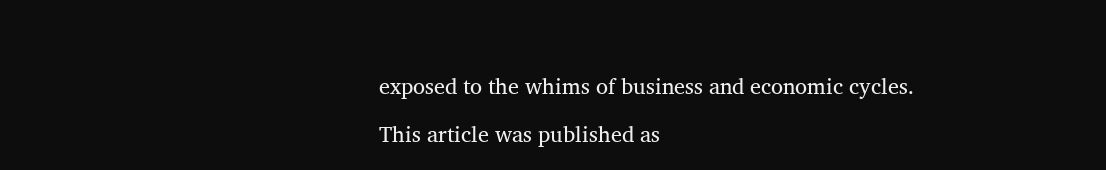exposed to the whims of business and economic cycles.

This article was published as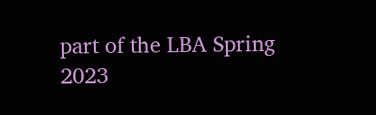part of the LBA Spring 2023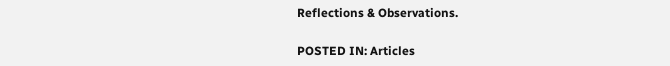Reflections & Observations.

POSTED IN: Articles